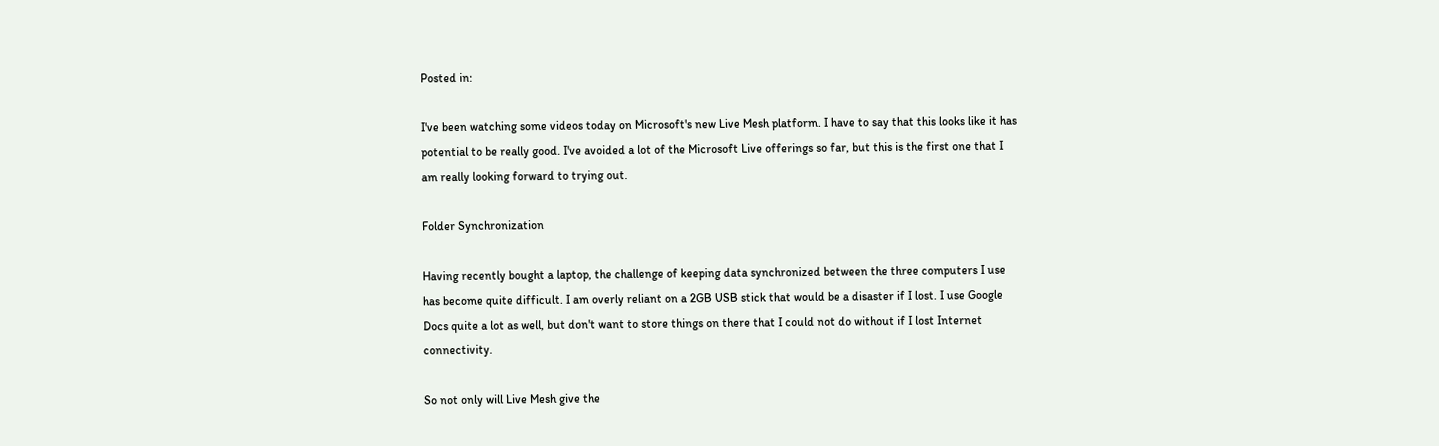Posted in:

I've been watching some videos today on Microsoft's new Live Mesh platform. I have to say that this looks like it has potential to be really good. I've avoided a lot of the Microsoft Live offerings so far, but this is the first one that I am really looking forward to trying out.

Folder Synchronization

Having recently bought a laptop, the challenge of keeping data synchronized between the three computers I use has become quite difficult. I am overly reliant on a 2GB USB stick that would be a disaster if I lost. I use Google Docs quite a lot as well, but don't want to store things on there that I could not do without if I lost Internet connectivity.

So not only will Live Mesh give the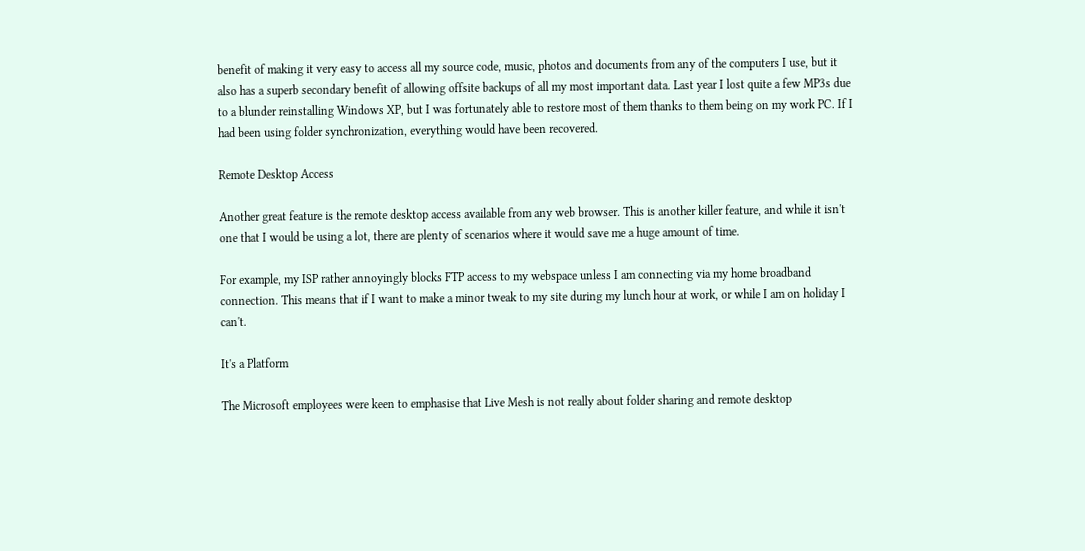benefit of making it very easy to access all my source code, music, photos and documents from any of the computers I use, but it also has a superb secondary benefit of allowing offsite backups of all my most important data. Last year I lost quite a few MP3s due to a blunder reinstalling Windows XP, but I was fortunately able to restore most of them thanks to them being on my work PC. If I had been using folder synchronization, everything would have been recovered.

Remote Desktop Access

Another great feature is the remote desktop access available from any web browser. This is another killer feature, and while it isn't one that I would be using a lot, there are plenty of scenarios where it would save me a huge amount of time.

For example, my ISP rather annoyingly blocks FTP access to my webspace unless I am connecting via my home broadband connection. This means that if I want to make a minor tweak to my site during my lunch hour at work, or while I am on holiday I can't.

It's a Platform

The Microsoft employees were keen to emphasise that Live Mesh is not really about folder sharing and remote desktop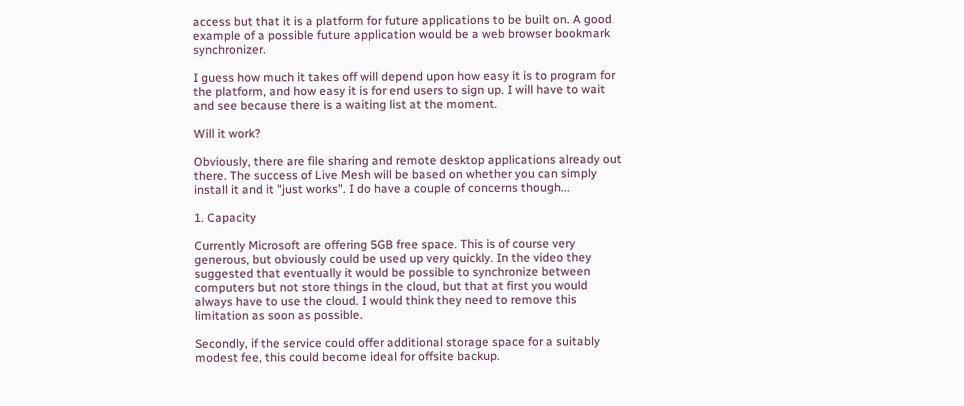access but that it is a platform for future applications to be built on. A good example of a possible future application would be a web browser bookmark synchronizer.

I guess how much it takes off will depend upon how easy it is to program for the platform, and how easy it is for end users to sign up. I will have to wait and see because there is a waiting list at the moment.

Will it work?

Obviously, there are file sharing and remote desktop applications already out there. The success of Live Mesh will be based on whether you can simply install it and it "just works". I do have a couple of concerns though...

1. Capacity

Currently Microsoft are offering 5GB free space. This is of course very generous, but obviously could be used up very quickly. In the video they suggested that eventually it would be possible to synchronize between computers but not store things in the cloud, but that at first you would always have to use the cloud. I would think they need to remove this limitation as soon as possible.

Secondly, if the service could offer additional storage space for a suitably modest fee, this could become ideal for offsite backup.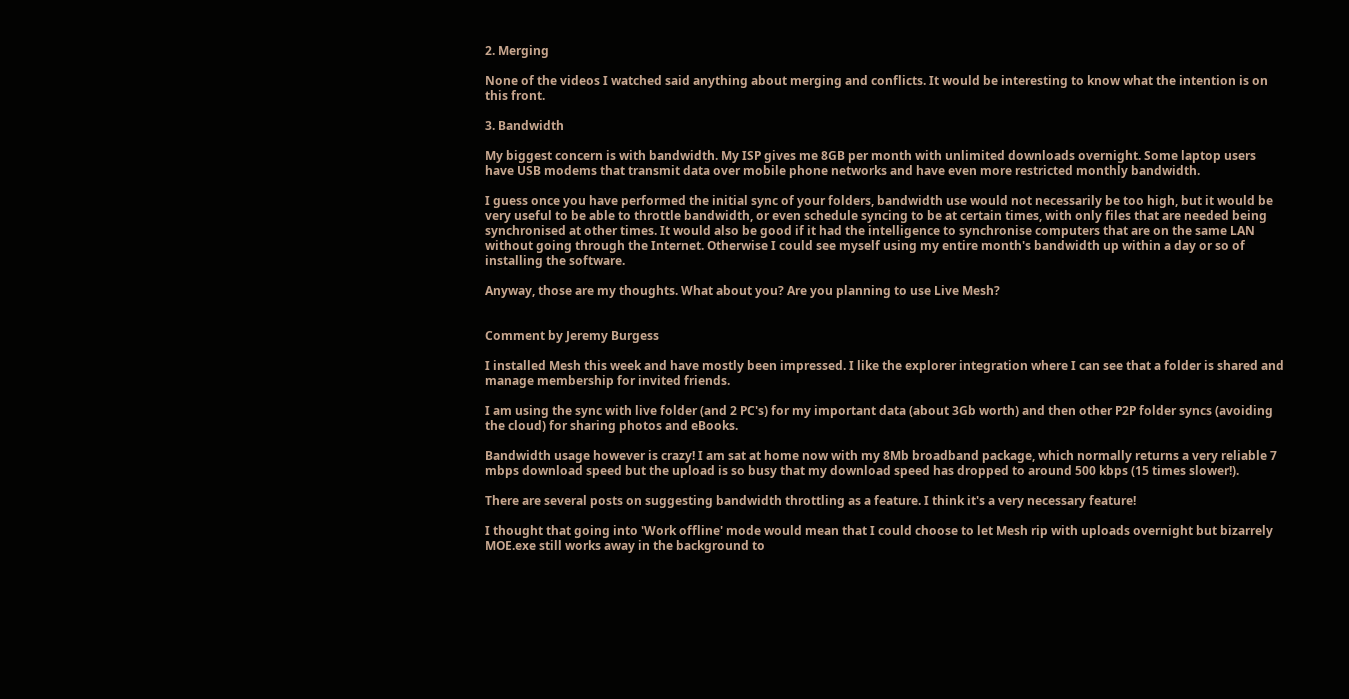2. Merging

None of the videos I watched said anything about merging and conflicts. It would be interesting to know what the intention is on this front.

3. Bandwidth

My biggest concern is with bandwidth. My ISP gives me 8GB per month with unlimited downloads overnight. Some laptop users have USB modems that transmit data over mobile phone networks and have even more restricted monthly bandwidth.

I guess once you have performed the initial sync of your folders, bandwidth use would not necessarily be too high, but it would be very useful to be able to throttle bandwidth, or even schedule syncing to be at certain times, with only files that are needed being synchronised at other times. It would also be good if it had the intelligence to synchronise computers that are on the same LAN without going through the Internet. Otherwise I could see myself using my entire month's bandwidth up within a day or so of installing the software.

Anyway, those are my thoughts. What about you? Are you planning to use Live Mesh?


Comment by Jeremy Burgess

I installed Mesh this week and have mostly been impressed. I like the explorer integration where I can see that a folder is shared and manage membership for invited friends.

I am using the sync with live folder (and 2 PC's) for my important data (about 3Gb worth) and then other P2P folder syncs (avoiding the cloud) for sharing photos and eBooks.

Bandwidth usage however is crazy! I am sat at home now with my 8Mb broadband package, which normally returns a very reliable 7 mbps download speed but the upload is so busy that my download speed has dropped to around 500 kbps (15 times slower!).

There are several posts on suggesting bandwidth throttling as a feature. I think it's a very necessary feature!

I thought that going into 'Work offline' mode would mean that I could choose to let Mesh rip with uploads overnight but bizarrely MOE.exe still works away in the background to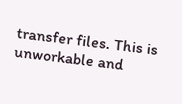transfer files. This is unworkable and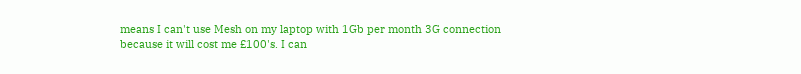means I can't use Mesh on my laptop with 1Gb per month 3G connection because it will cost me £100's. I can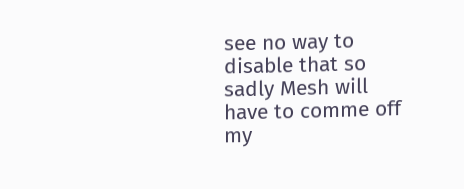see no way to disable that so sadly Mesh will have to comme off my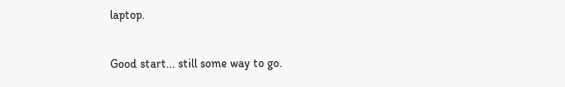laptop.

Good start... still some way to go.